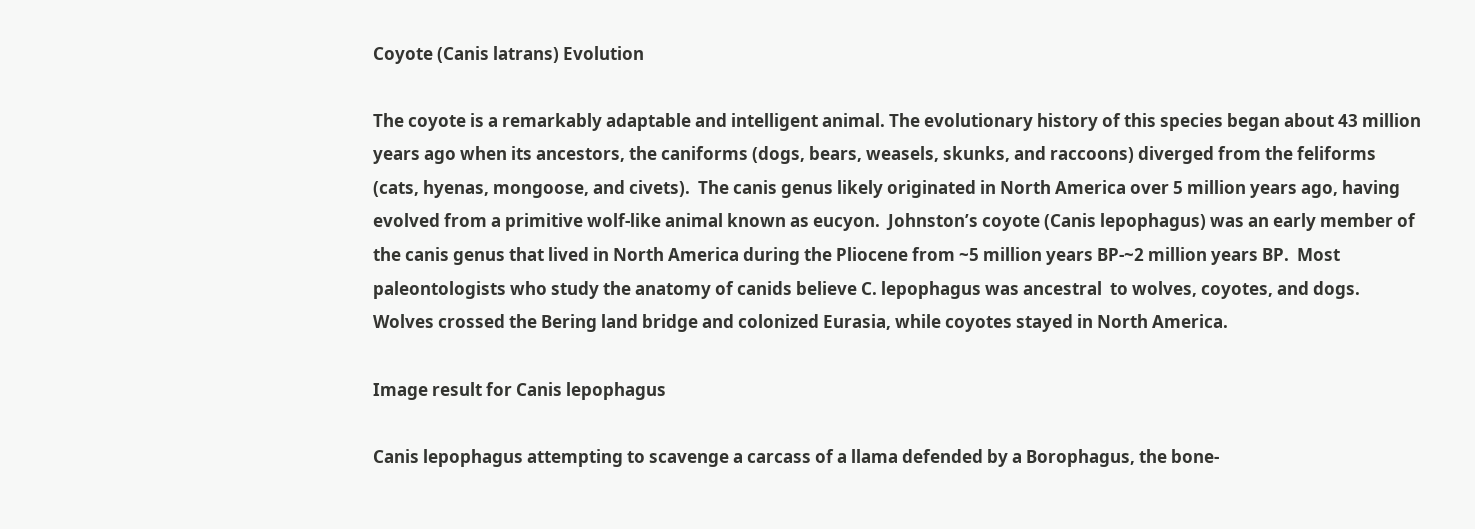Coyote (Canis latrans) Evolution

The coyote is a remarkably adaptable and intelligent animal. The evolutionary history of this species began about 43 million years ago when its ancestors, the caniforms (dogs, bears, weasels, skunks, and raccoons) diverged from the feliforms (cats, hyenas, mongoose, and civets).  The canis genus likely originated in North America over 5 million years ago, having evolved from a primitive wolf-like animal known as eucyon.  Johnston’s coyote (Canis lepophagus) was an early member of the canis genus that lived in North America during the Pliocene from ~5 million years BP-~2 million years BP.  Most paleontologists who study the anatomy of canids believe C. lepophagus was ancestral  to wolves, coyotes, and dogs. Wolves crossed the Bering land bridge and colonized Eurasia, while coyotes stayed in North America.

Image result for Canis lepophagus

Canis lepophagus attempting to scavenge a carcass of a llama defended by a Borophagus, the bone-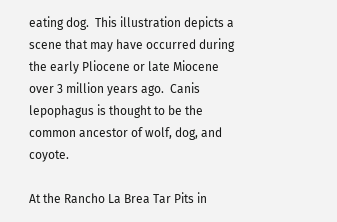eating dog.  This illustration depicts a scene that may have occurred during the early Pliocene or late Miocene over 3 million years ago.  Canis lepophagus is thought to be the common ancestor of wolf, dog, and coyote.

At the Rancho La Brea Tar Pits in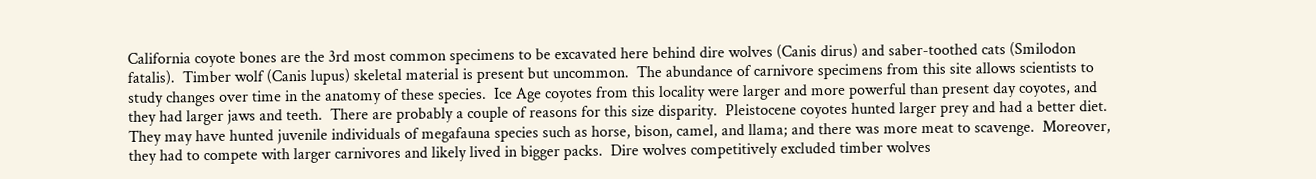California coyote bones are the 3rd most common specimens to be excavated here behind dire wolves (Canis dirus) and saber-toothed cats (Smilodon fatalis).  Timber wolf (Canis lupus) skeletal material is present but uncommon.  The abundance of carnivore specimens from this site allows scientists to study changes over time in the anatomy of these species.  Ice Age coyotes from this locality were larger and more powerful than present day coyotes, and they had larger jaws and teeth.  There are probably a couple of reasons for this size disparity.  Pleistocene coyotes hunted larger prey and had a better diet.  They may have hunted juvenile individuals of megafauna species such as horse, bison, camel, and llama; and there was more meat to scavenge.  Moreover, they had to compete with larger carnivores and likely lived in bigger packs.  Dire wolves competitively excluded timber wolves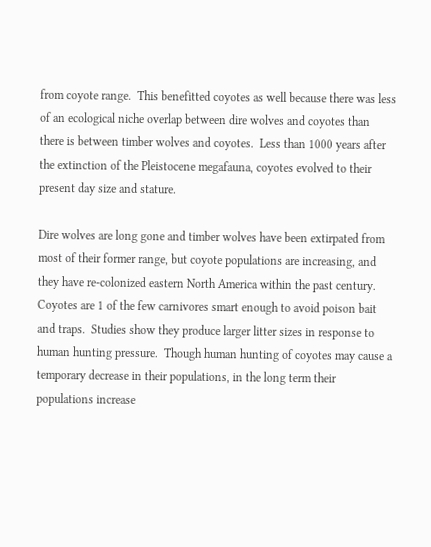from coyote range.  This benefitted coyotes as well because there was less of an ecological niche overlap between dire wolves and coyotes than there is between timber wolves and coyotes.  Less than 1000 years after the extinction of the Pleistocene megafauna, coyotes evolved to their present day size and stature.

Dire wolves are long gone and timber wolves have been extirpated from most of their former range, but coyote populations are increasing, and they have re-colonized eastern North America within the past century.  Coyotes are 1 of the few carnivores smart enough to avoid poison bait and traps.  Studies show they produce larger litter sizes in response to human hunting pressure.  Though human hunting of coyotes may cause a temporary decrease in their populations, in the long term their populations increase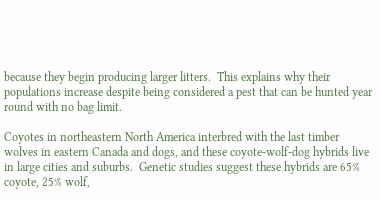because they begin producing larger litters.  This explains why their populations increase despite being considered a pest that can be hunted year round with no bag limit.

Coyotes in northeastern North America interbred with the last timber wolves in eastern Canada and dogs, and these coyote-wolf-dog hybrids live in large cities and suburbs.  Genetic studies suggest these hybrids are 65% coyote, 25% wolf,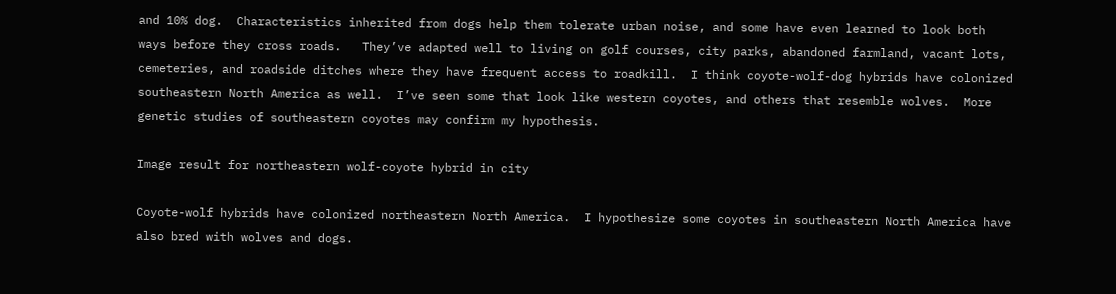and 10% dog.  Characteristics inherited from dogs help them tolerate urban noise, and some have even learned to look both ways before they cross roads.   They’ve adapted well to living on golf courses, city parks, abandoned farmland, vacant lots, cemeteries, and roadside ditches where they have frequent access to roadkill.  I think coyote-wolf-dog hybrids have colonized southeastern North America as well.  I’ve seen some that look like western coyotes, and others that resemble wolves.  More genetic studies of southeastern coyotes may confirm my hypothesis.

Image result for northeastern wolf-coyote hybrid in city

Coyote-wolf hybrids have colonized northeastern North America.  I hypothesize some coyotes in southeastern North America have also bred with wolves and dogs.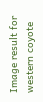Image result for western coyote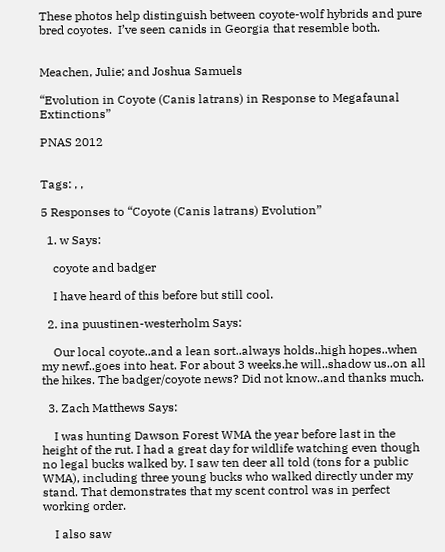These photos help distinguish between coyote-wolf hybrids and pure bred coyotes.  I’ve seen canids in Georgia that resemble both.


Meachen, Julie; and Joshua Samuels

“Evolution in Coyote (Canis latrans) in Response to Megafaunal Extinctions”

PNAS 2012


Tags: , ,

5 Responses to “Coyote (Canis latrans) Evolution”

  1. w Says:

    coyote and badger

    I have heard of this before but still cool.

  2. ina puustinen-westerholm Says:

    Our local coyote..and a lean sort..always holds..high hopes..when my newf..goes into heat. For about 3 weeks.he will..shadow us..on all the hikes. The badger/coyote news? Did not know..and thanks much.

  3. Zach Matthews Says:

    I was hunting Dawson Forest WMA the year before last in the height of the rut. I had a great day for wildlife watching even though no legal bucks walked by. I saw ten deer all told (tons for a public WMA), including three young bucks who walked directly under my stand. That demonstrates that my scent control was in perfect working order.

    I also saw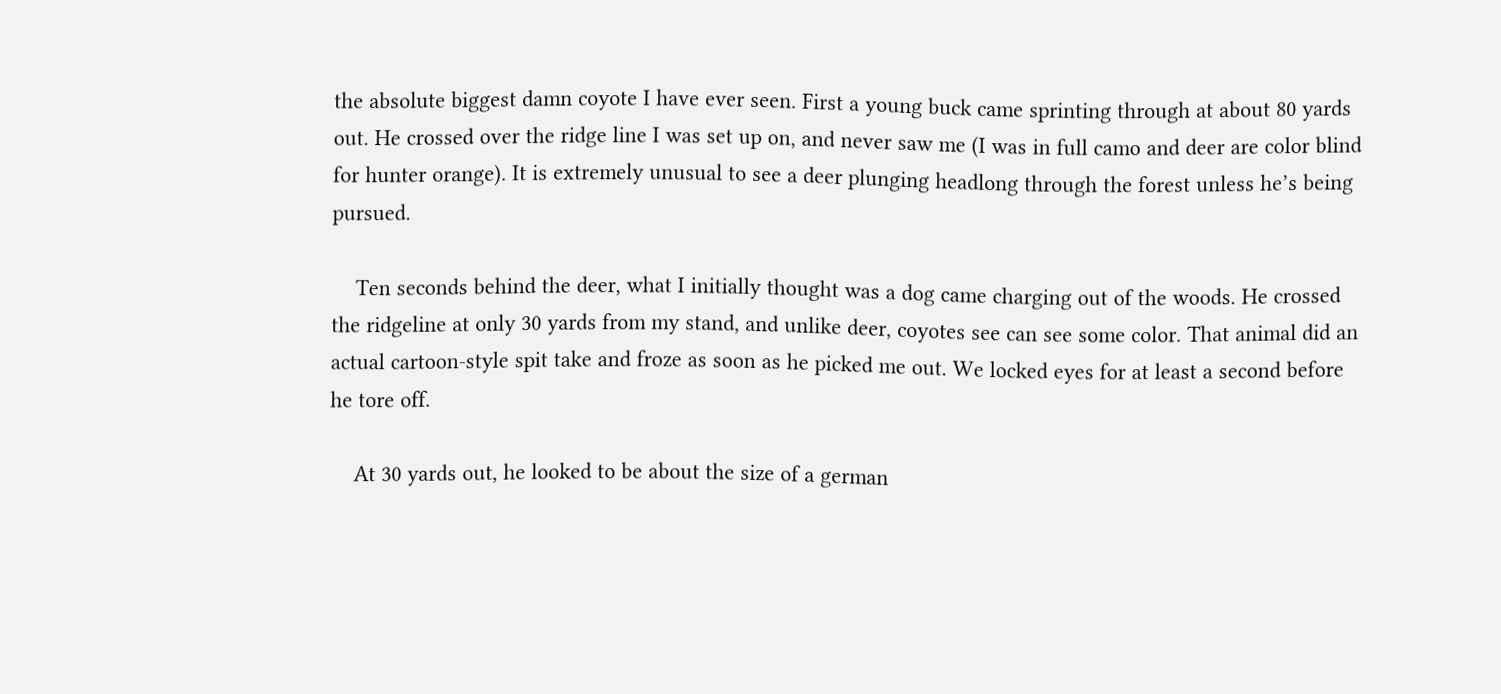the absolute biggest damn coyote I have ever seen. First a young buck came sprinting through at about 80 yards out. He crossed over the ridge line I was set up on, and never saw me (I was in full camo and deer are color blind for hunter orange). It is extremely unusual to see a deer plunging headlong through the forest unless he’s being pursued.

    Ten seconds behind the deer, what I initially thought was a dog came charging out of the woods. He crossed the ridgeline at only 30 yards from my stand, and unlike deer, coyotes see can see some color. That animal did an actual cartoon-style spit take and froze as soon as he picked me out. We locked eyes for at least a second before he tore off.

    At 30 yards out, he looked to be about the size of a german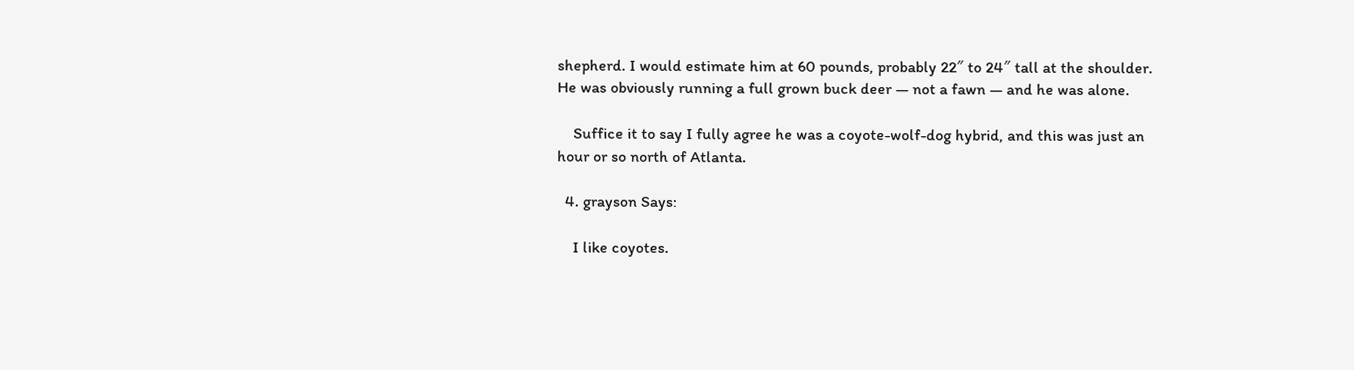shepherd. I would estimate him at 60 pounds, probably 22″ to 24″ tall at the shoulder. He was obviously running a full grown buck deer — not a fawn — and he was alone.

    Suffice it to say I fully agree he was a coyote-wolf-dog hybrid, and this was just an hour or so north of Atlanta.

  4. grayson Says:

    I like coyotes.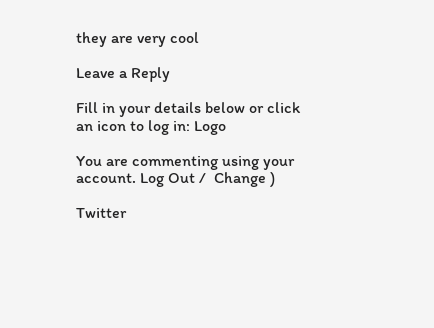they are very cool

Leave a Reply

Fill in your details below or click an icon to log in: Logo

You are commenting using your account. Log Out /  Change )

Twitter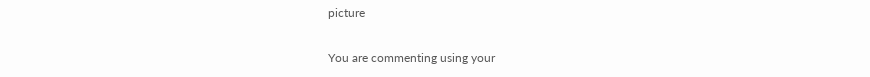picture

You are commenting using your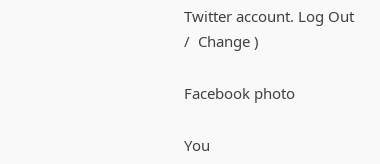Twitter account. Log Out /  Change )

Facebook photo

You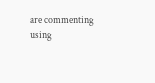are commenting using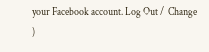your Facebook account. Log Out /  Change )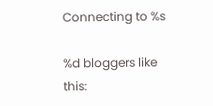Connecting to %s

%d bloggers like this: